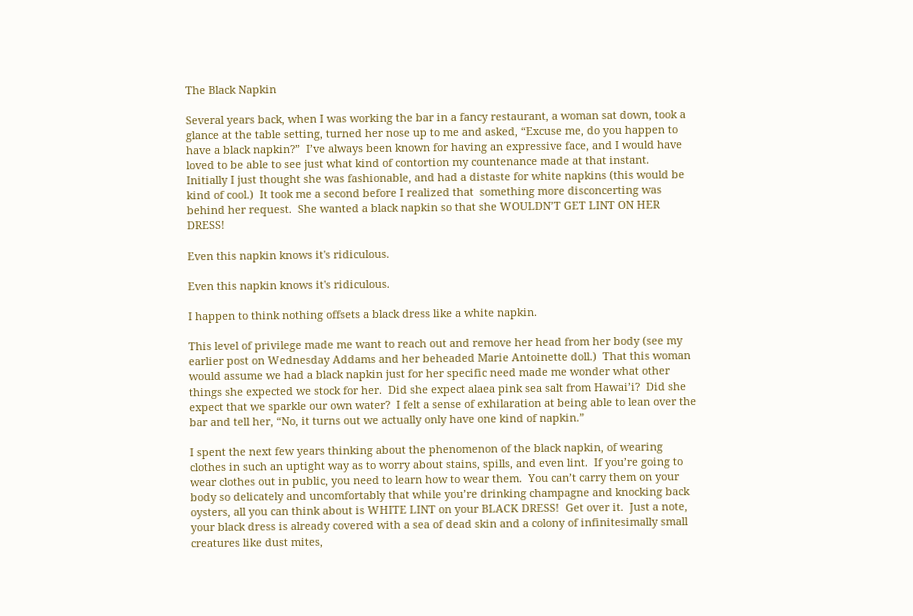The Black Napkin

Several years back, when I was working the bar in a fancy restaurant, a woman sat down, took a glance at the table setting, turned her nose up to me and asked, “Excuse me, do you happen to have a black napkin?”  I’ve always been known for having an expressive face, and I would have loved to be able to see just what kind of contortion my countenance made at that instant.  Initially I just thought she was fashionable, and had a distaste for white napkins (this would be kind of cool.)  It took me a second before I realized that  something more disconcerting was behind her request.  She wanted a black napkin so that she WOULDN’T GET LINT ON HER DRESS!

Even this napkin knows it's ridiculous.

Even this napkin knows it's ridiculous.

I happen to think nothing offsets a black dress like a white napkin.

This level of privilege made me want to reach out and remove her head from her body (see my earlier post on Wednesday Addams and her beheaded Marie Antoinette doll.)  That this woman would assume we had a black napkin just for her specific need made me wonder what other things she expected we stock for her.  Did she expect alaea pink sea salt from Hawai’i?  Did she expect that we sparkle our own water?  I felt a sense of exhilaration at being able to lean over the bar and tell her, “No, it turns out we actually only have one kind of napkin.”

I spent the next few years thinking about the phenomenon of the black napkin, of wearing clothes in such an uptight way as to worry about stains, spills, and even lint.  If you’re going to wear clothes out in public, you need to learn how to wear them.  You can’t carry them on your body so delicately and uncomfortably that while you’re drinking champagne and knocking back oysters, all you can think about is WHITE LINT on your BLACK DRESS!  Get over it.  Just a note, your black dress is already covered with a sea of dead skin and a colony of infinitesimally small creatures like dust mites,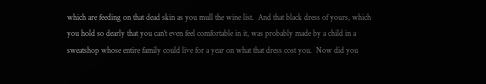which are feeding on that dead skin as you mull the wine list.  And that black dress of yours, which you hold so dearly that you can’t even feel comfortable in it, was probably made by a child in a sweatshop whose entire family could live for a year on what that dress cost you.  Now did you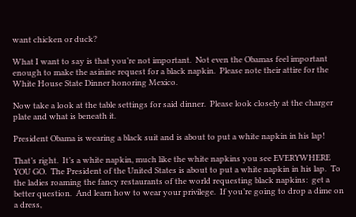want chicken or duck?

What I want to say is that you’re not important.  Not even the Obamas feel important enough to make the asinine request for a black napkin.  Please note their attire for the White House State Dinner honoring Mexico.

Now take a look at the table settings for said dinner.  Please look closely at the charger plate and what is beneath it.

President Obama is wearing a black suit and is about to put a white napkin in his lap!

That’s right.  It’s a white napkin, much like the white napkins you see EVERYWHERE YOU GO.  The President of the United States is about to put a white napkin in his lap.  To the ladies roaming the fancy restaurants of the world requesting black napkins:  get a better question.  And learn how to wear your privilege.  If you’re going to drop a dime on a dress,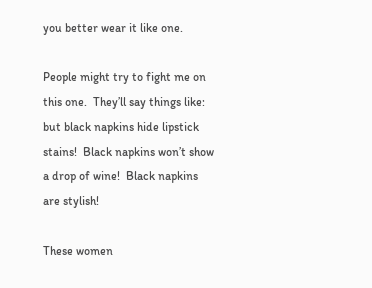you better wear it like one.

People might try to fight me on this one.  They’ll say things like:  but black napkins hide lipstick stains!  Black napkins won’t show a drop of wine!  Black napkins are stylish!

These women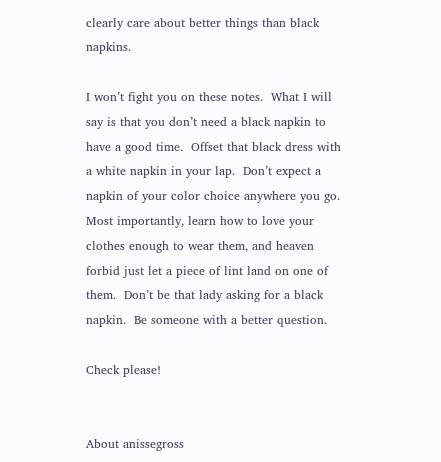clearly care about better things than black napkins.

I won’t fight you on these notes.  What I will say is that you don’t need a black napkin to have a good time.  Offset that black dress with a white napkin in your lap.  Don’t expect a napkin of your color choice anywhere you go.  Most importantly, learn how to love your clothes enough to wear them, and heaven forbid just let a piece of lint land on one of them.  Don’t be that lady asking for a black napkin.  Be someone with a better question.

Check please!


About anissegross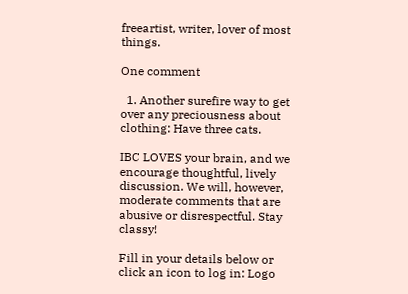freeartist, writer, lover of most things.

One comment

  1. Another surefire way to get over any preciousness about clothing: Have three cats.

IBC LOVES your brain, and we encourage thoughtful, lively discussion. We will, however, moderate comments that are abusive or disrespectful. Stay classy!

Fill in your details below or click an icon to log in: Logo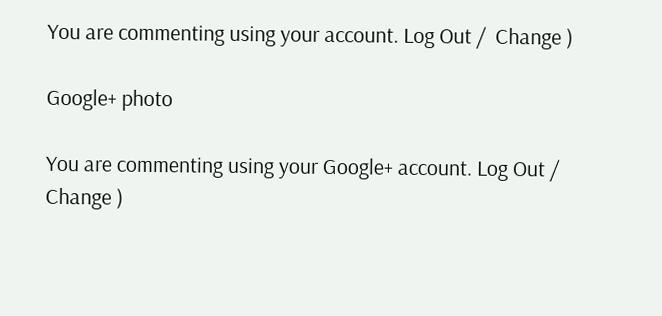You are commenting using your account. Log Out /  Change )

Google+ photo

You are commenting using your Google+ account. Log Out /  Change )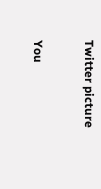Twitter picture

You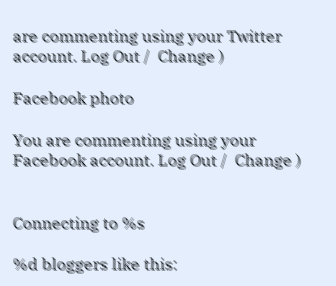are commenting using your Twitter account. Log Out /  Change )

Facebook photo

You are commenting using your Facebook account. Log Out /  Change )


Connecting to %s

%d bloggers like this: